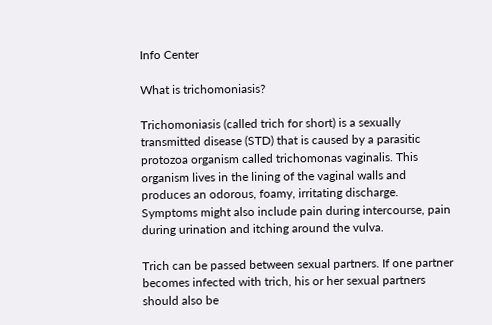Info Center

What is trichomoniasis?

Trichomoniasis (called trich for short) is a sexually transmitted disease (STD) that is caused by a parasitic protozoa organism called trichomonas vaginalis. This organism lives in the lining of the vaginal walls and produces an odorous, foamy, irritating discharge. Symptoms might also include pain during intercourse, pain during urination and itching around the vulva.

Trich can be passed between sexual partners. If one partner becomes infected with trich, his or her sexual partners should also be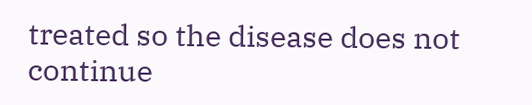treated so the disease does not continue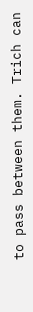to pass between them. Trich can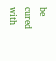be cured with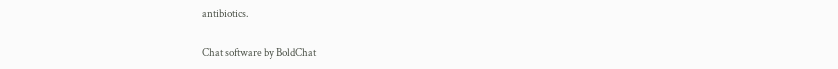antibiotics.

Chat software by BoldChat